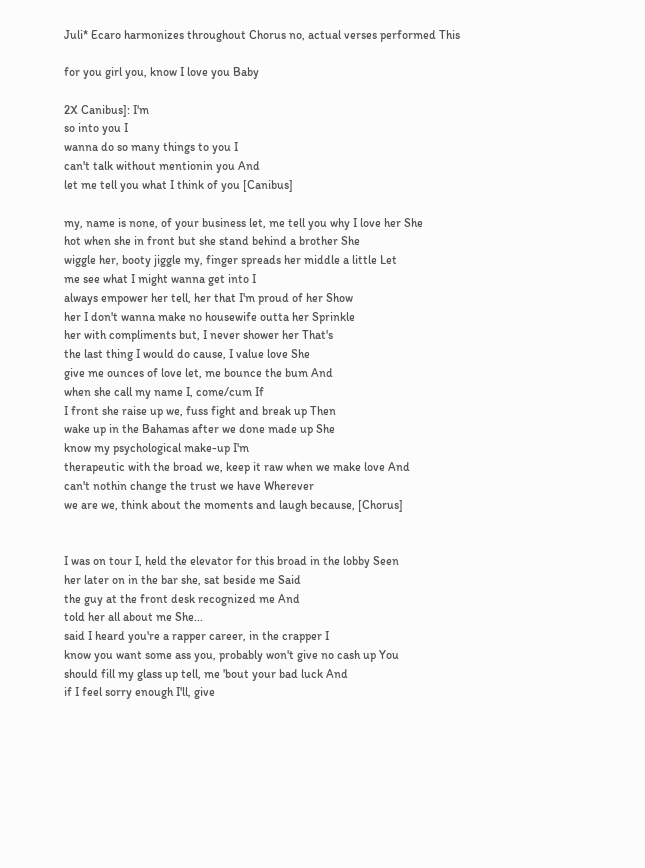Juli* Ecaro harmonizes throughout Chorus no, actual verses performed This

for you girl you, know I love you Baby

2X Canibus]: I'm
so into you I
wanna do so many things to you I
can't talk without mentionin you And
let me tell you what I think of you [Canibus]

my, name is none, of your business let, me tell you why I love her She
hot when she in front but she stand behind a brother She
wiggle her, booty jiggle my, finger spreads her middle a little Let
me see what I might wanna get into I
always empower her tell, her that I'm proud of her Show
her I don't wanna make no housewife outta her Sprinkle
her with compliments but, I never shower her That's
the last thing I would do cause, I value love She
give me ounces of love let, me bounce the bum And
when she call my name I, come/cum If
I front she raise up we, fuss fight and break up Then
wake up in the Bahamas after we done made up She
know my psychological make-up I'm
therapeutic with the broad we, keep it raw when we make love And
can't nothin change the trust we have Wherever
we are we, think about the moments and laugh because, [Chorus]


I was on tour I, held the elevator for this broad in the lobby Seen
her later on in the bar she, sat beside me Said
the guy at the front desk recognized me And
told her all about me She...
said I heard you're a rapper career, in the crapper I
know you want some ass you, probably won't give no cash up You
should fill my glass up tell, me 'bout your bad luck And
if I feel sorry enough I'll, give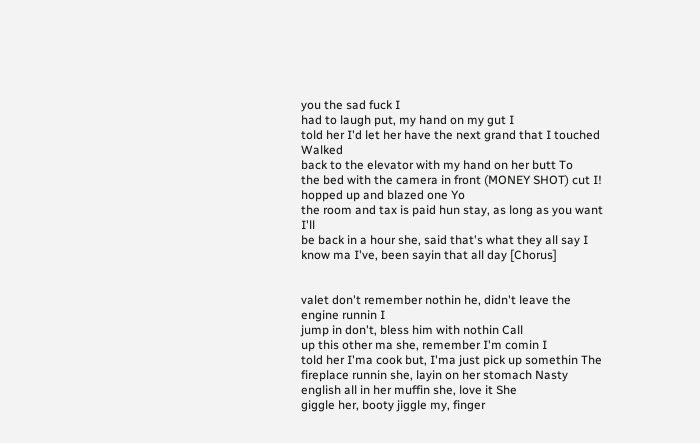you the sad fuck I
had to laugh put, my hand on my gut I
told her I'd let her have the next grand that I touched Walked
back to the elevator with my hand on her butt To
the bed with the camera in front (MONEY SHOT) cut I!
hopped up and blazed one Yo
the room and tax is paid hun stay, as long as you want I'll
be back in a hour she, said that's what they all say I
know ma I've, been sayin that all day [Chorus]


valet don't remember nothin he, didn't leave the engine runnin I
jump in don't, bless him with nothin Call
up this other ma she, remember I'm comin I
told her I'ma cook but, I'ma just pick up somethin The
fireplace runnin she, layin on her stomach Nasty
english all in her muffin she, love it She
giggle her, booty jiggle my, finger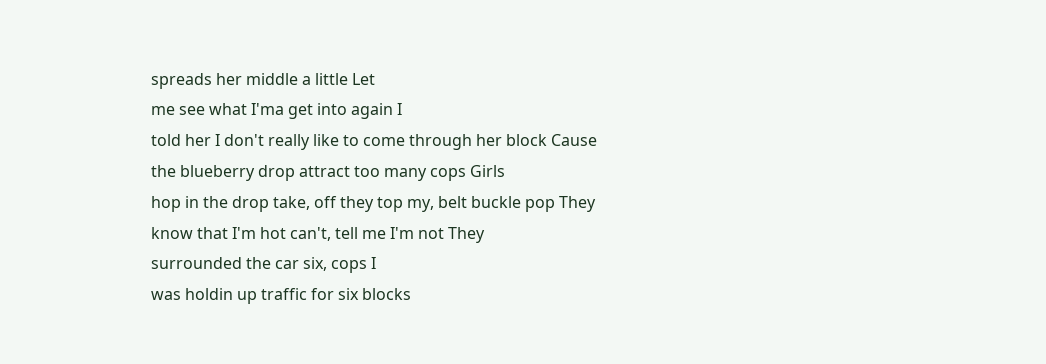spreads her middle a little Let
me see what I'ma get into again I
told her I don't really like to come through her block Cause
the blueberry drop attract too many cops Girls
hop in the drop take, off they top my, belt buckle pop They
know that I'm hot can't, tell me I'm not They
surrounded the car six, cops I
was holdin up traffic for six blocks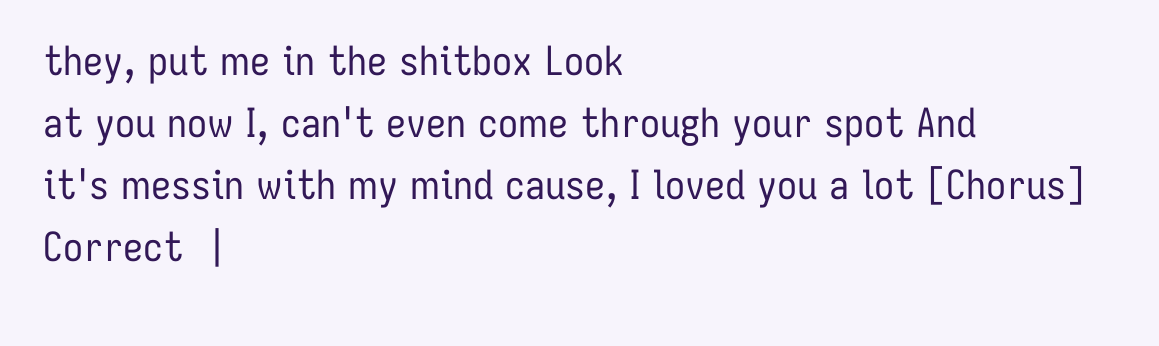they, put me in the shitbox Look
at you now I, can't even come through your spot And
it's messin with my mind cause, I loved you a lot [Chorus]
Correct  |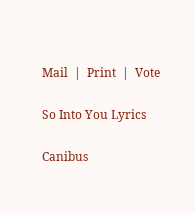Mail  |  Print  |  Vote

So Into You Lyrics

Canibus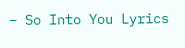– So Into You Lyrics